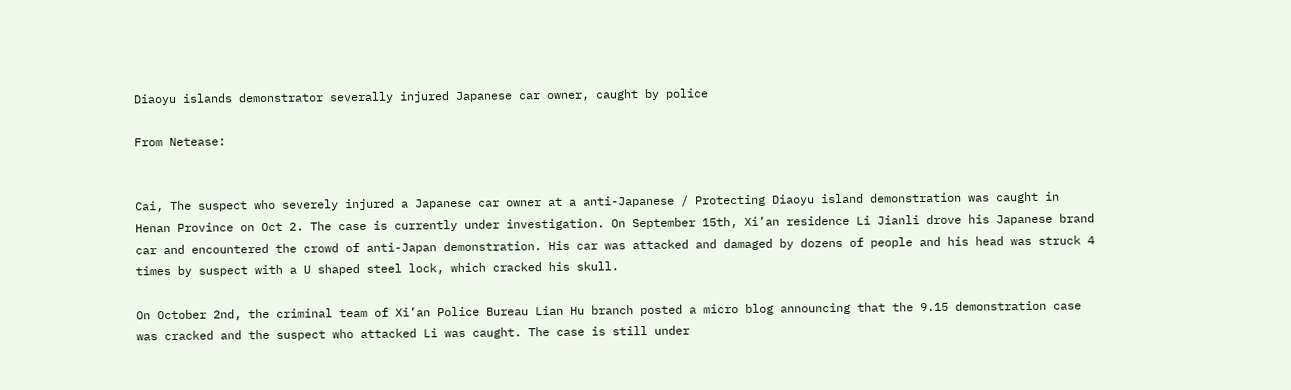Diaoyu islands demonstrator severally injured Japanese car owner, caught by police

From Netease:


Cai, The suspect who severely injured a Japanese car owner at a anti-Japanese / Protecting Diaoyu island demonstration was caught in Henan Province on Oct 2. The case is currently under investigation. On September 15th, Xi’an residence Li Jianli drove his Japanese brand car and encountered the crowd of anti-Japan demonstration. His car was attacked and damaged by dozens of people and his head was struck 4 times by suspect with a U shaped steel lock, which cracked his skull.

On October 2nd, the criminal team of Xi’an Police Bureau Lian Hu branch posted a micro blog announcing that the 9.15 demonstration case was cracked and the suspect who attacked Li was caught. The case is still under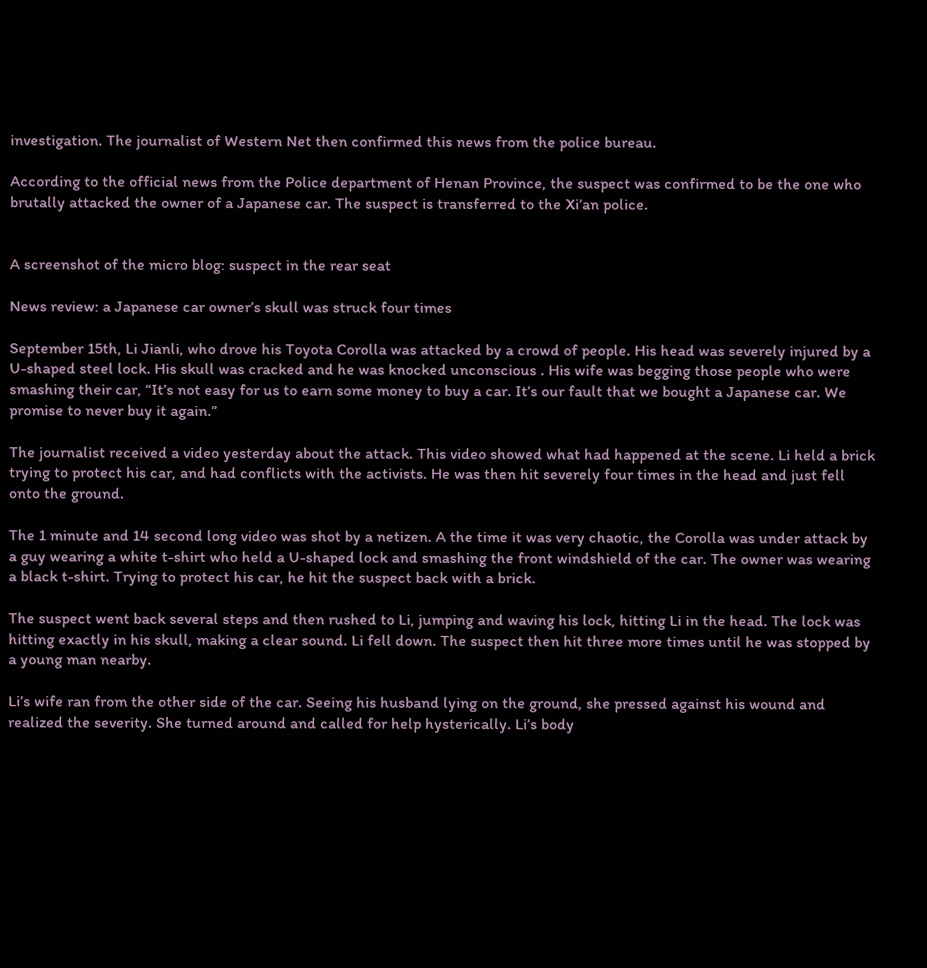investigation. The journalist of Western Net then confirmed this news from the police bureau.

According to the official news from the Police department of Henan Province, the suspect was confirmed to be the one who brutally attacked the owner of a Japanese car. The suspect is transferred to the Xi’an police.


A screenshot of the micro blog: suspect in the rear seat

News review: a Japanese car owner’s skull was struck four times

September 15th, Li Jianli, who drove his Toyota Corolla was attacked by a crowd of people. His head was severely injured by a U-shaped steel lock. His skull was cracked and he was knocked unconscious . His wife was begging those people who were smashing their car, “It’s not easy for us to earn some money to buy a car. It’s our fault that we bought a Japanese car. We promise to never buy it again.”

The journalist received a video yesterday about the attack. This video showed what had happened at the scene. Li held a brick trying to protect his car, and had conflicts with the activists. He was then hit severely four times in the head and just fell onto the ground.

The 1 minute and 14 second long video was shot by a netizen. A the time it was very chaotic, the Corolla was under attack by a guy wearing a white t-shirt who held a U-shaped lock and smashing the front windshield of the car. The owner was wearing a black t-shirt. Trying to protect his car, he hit the suspect back with a brick.

The suspect went back several steps and then rushed to Li, jumping and waving his lock, hitting Li in the head. The lock was hitting exactly in his skull, making a clear sound. Li fell down. The suspect then hit three more times until he was stopped by a young man nearby.

Li’s wife ran from the other side of the car. Seeing his husband lying on the ground, she pressed against his wound and realized the severity. She turned around and called for help hysterically. Li’s body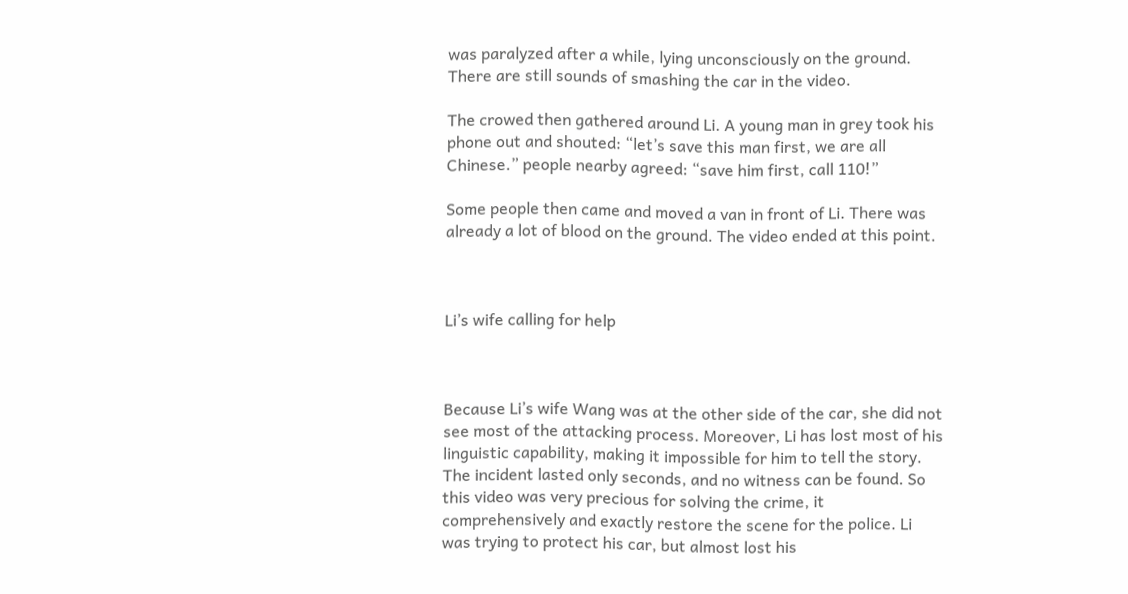was paralyzed after a while, lying unconsciously on the ground. There are still sounds of smashing the car in the video.

The crowed then gathered around Li. A young man in grey took his phone out and shouted: “let’s save this man first, we are all Chinese.” people nearby agreed: “save him first, call 110!”

Some people then came and moved a van in front of Li. There was already a lot of blood on the ground. The video ended at this point.



Li’s wife calling for help



Because Li’s wife Wang was at the other side of the car, she did not see most of the attacking process. Moreover, Li has lost most of his linguistic capability, making it impossible for him to tell the story. The incident lasted only seconds, and no witness can be found. So this video was very precious for solving the crime, it comprehensively and exactly restore the scene for the police. Li was trying to protect his car, but almost lost his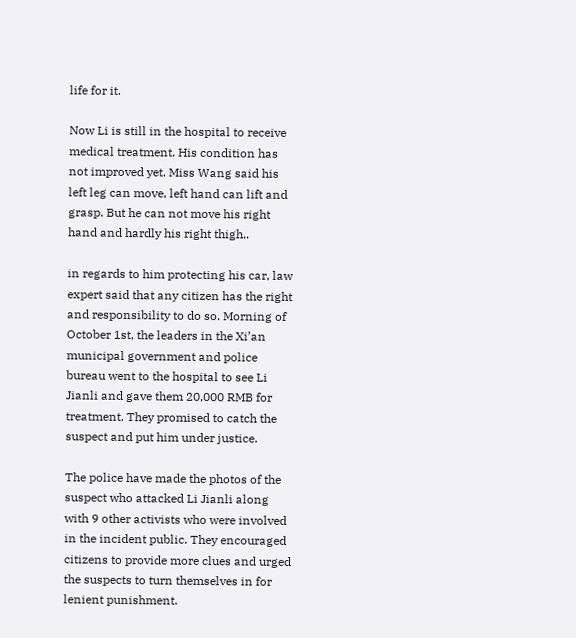life for it.

Now Li is still in the hospital to receive medical treatment. His condition has not improved yet. Miss Wang said his left leg can move, left hand can lift and grasp. But he can not move his right hand and hardly his right thigh..

in regards to him protecting his car, law expert said that any citizen has the right and responsibility to do so. Morning of October 1st, the leaders in the Xi’an municipal government and police bureau went to the hospital to see Li Jianli and gave them 20,000 RMB for treatment. They promised to catch the suspect and put him under justice.

The police have made the photos of the suspect who attacked Li Jianli along with 9 other activists who were involved in the incident public. They encouraged citizens to provide more clues and urged the suspects to turn themselves in for lenient punishment.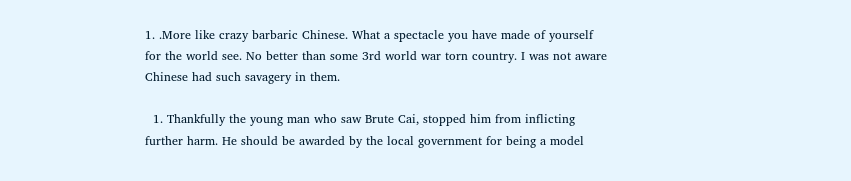1. .More like crazy barbaric Chinese. What a spectacle you have made of yourself for the world see. No better than some 3rd world war torn country. I was not aware Chinese had such savagery in them.

  1. Thankfully the young man who saw Brute Cai, stopped him from inflicting further harm. He should be awarded by the local government for being a model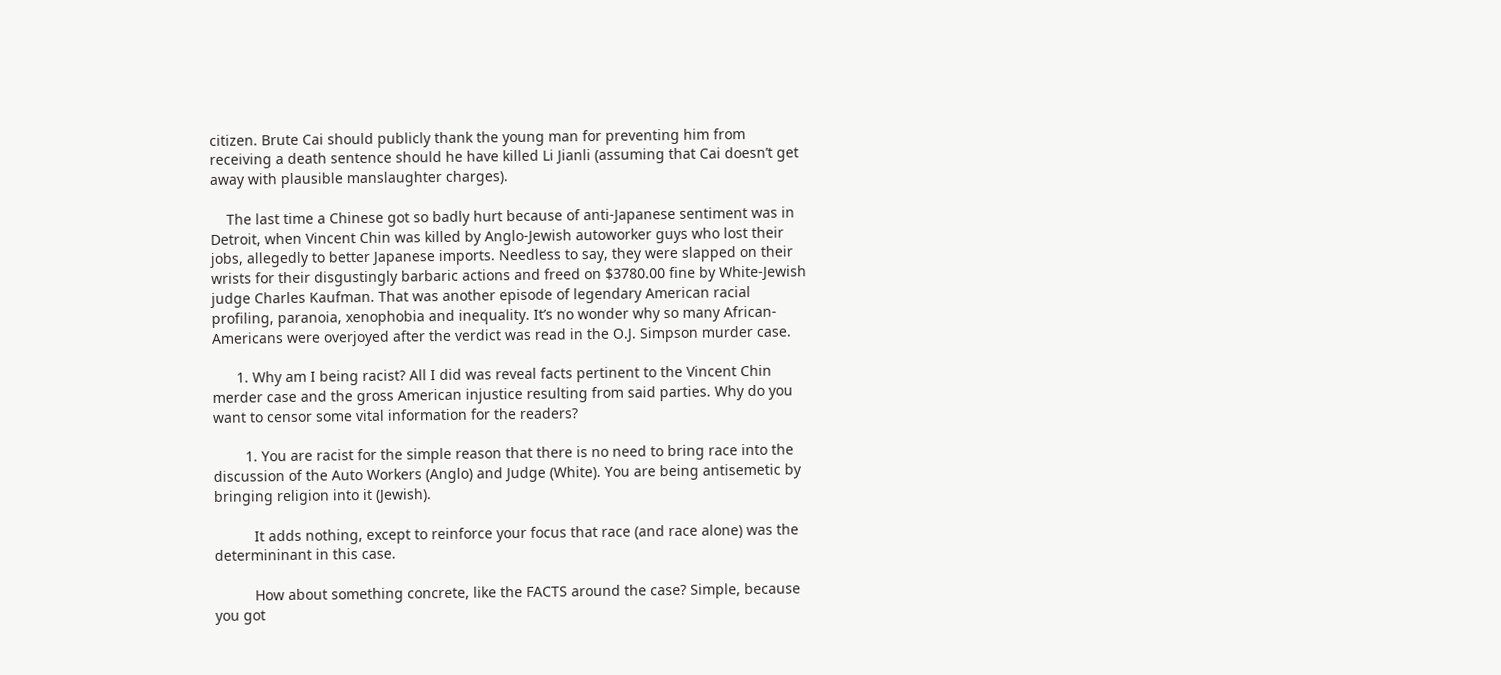citizen. Brute Cai should publicly thank the young man for preventing him from receiving a death sentence should he have killed Li Jianli (assuming that Cai doesn’t get away with plausible manslaughter charges).

    The last time a Chinese got so badly hurt because of anti-Japanese sentiment was in Detroit, when Vincent Chin was killed by Anglo-Jewish autoworker guys who lost their jobs, allegedly to better Japanese imports. Needless to say, they were slapped on their wrists for their disgustingly barbaric actions and freed on $3780.00 fine by White-Jewish judge Charles Kaufman. That was another episode of legendary American racial profiling, paranoia, xenophobia and inequality. It’s no wonder why so many African-Americans were overjoyed after the verdict was read in the O.J. Simpson murder case.

      1. Why am I being racist? All I did was reveal facts pertinent to the Vincent Chin merder case and the gross American injustice resulting from said parties. Why do you want to censor some vital information for the readers?

        1. You are racist for the simple reason that there is no need to bring race into the discussion of the Auto Workers (Anglo) and Judge (White). You are being antisemetic by bringing religion into it (Jewish).

          It adds nothing, except to reinforce your focus that race (and race alone) was the determininant in this case.

          How about something concrete, like the FACTS around the case? Simple, because you got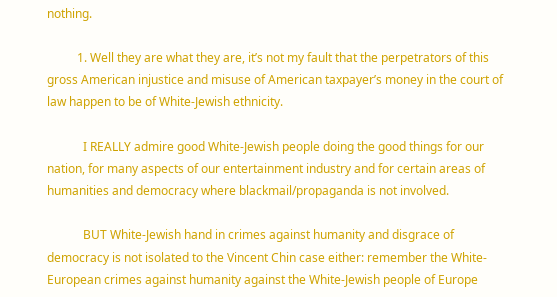nothing.

          1. Well they are what they are, it’s not my fault that the perpetrators of this gross American injustice and misuse of American taxpayer’s money in the court of law happen to be of White-Jewish ethnicity.

            I REALLY admire good White-Jewish people doing the good things for our nation, for many aspects of our entertainment industry and for certain areas of humanities and democracy where blackmail/propaganda is not involved.

            BUT White-Jewish hand in crimes against humanity and disgrace of democracy is not isolated to the Vincent Chin case either: remember the White-European crimes against humanity against the White-Jewish people of Europe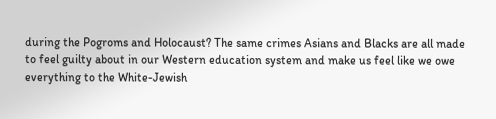during the Pogroms and Holocaust? The same crimes Asians and Blacks are all made to feel guilty about in our Western education system and make us feel like we owe everything to the White-Jewish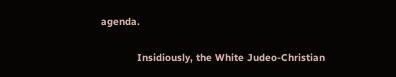agenda.

            Insidiously, the White Judeo-Christian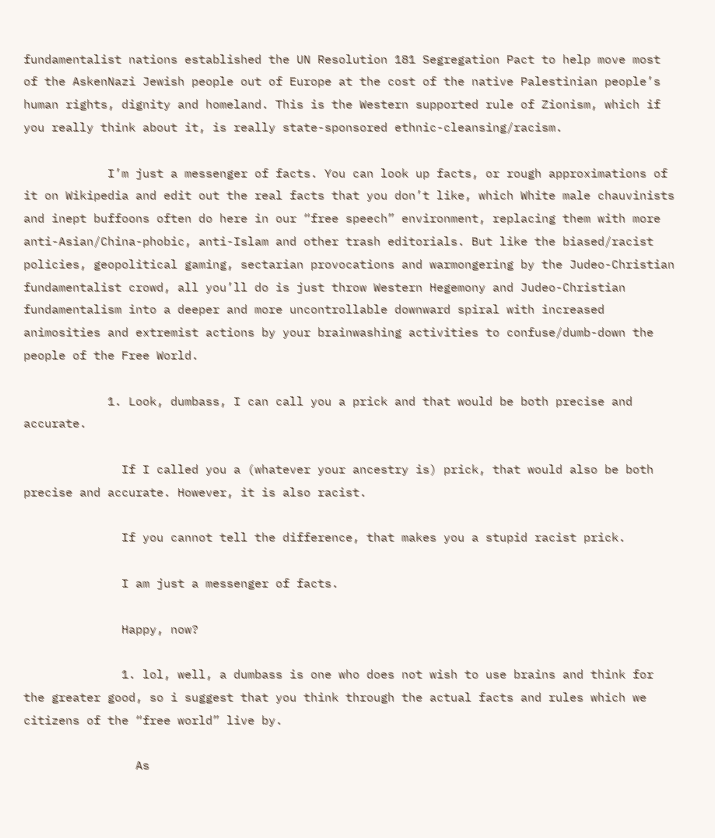fundamentalist nations established the UN Resolution 181 Segregation Pact to help move most of the AskenNazi Jewish people out of Europe at the cost of the native Palestinian people’s human rights, dignity and homeland. This is the Western supported rule of Zionism, which if you really think about it, is really state-sponsored ethnic-cleansing/racism.

            I’m just a messenger of facts. You can look up facts, or rough approximations of it on Wikipedia and edit out the real facts that you don’t like, which White male chauvinists and inept buffoons often do here in our “free speech” environment, replacing them with more anti-Asian/China-phobic, anti-Islam and other trash editorials. But like the biased/racist policies, geopolitical gaming, sectarian provocations and warmongering by the Judeo-Christian fundamentalist crowd, all you’ll do is just throw Western Hegemony and Judeo-Christian fundamentalism into a deeper and more uncontrollable downward spiral with increased animosities and extremist actions by your brainwashing activities to confuse/dumb-down the people of the Free World.

            1. Look, dumbass, I can call you a prick and that would be both precise and accurate.

              If I called you a (whatever your ancestry is) prick, that would also be both precise and accurate. However, it is also racist.

              If you cannot tell the difference, that makes you a stupid racist prick.

              I am just a messenger of facts.

              Happy, now?

              1. lol, well, a dumbass is one who does not wish to use brains and think for the greater good, so i suggest that you think through the actual facts and rules which we citizens of the “free world” live by.

                As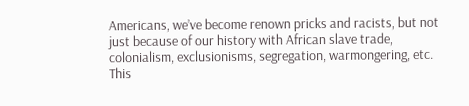Americans, we’ve become renown pricks and racists, but not just because of our history with African slave trade, colonialism, exclusionisms, segregation, warmongering, etc. This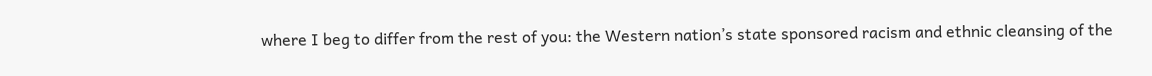where I beg to differ from the rest of you: the Western nation’s state sponsored racism and ethnic cleansing of the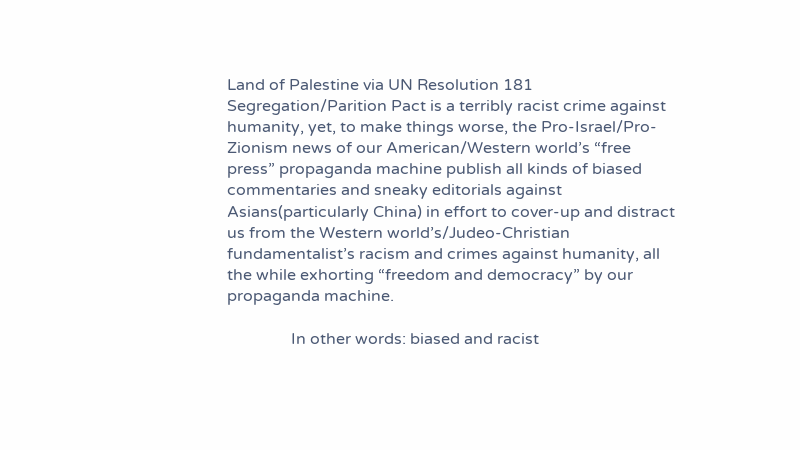Land of Palestine via UN Resolution 181 Segregation/Parition Pact is a terribly racist crime against humanity, yet, to make things worse, the Pro-Israel/Pro-Zionism news of our American/Western world’s “free press” propaganda machine publish all kinds of biased commentaries and sneaky editorials against Asians(particularly China) in effort to cover-up and distract us from the Western world’s/Judeo-Christian fundamentalist’s racism and crimes against humanity, all the while exhorting “freedom and democracy” by our propaganda machine.

                In other words: biased and racist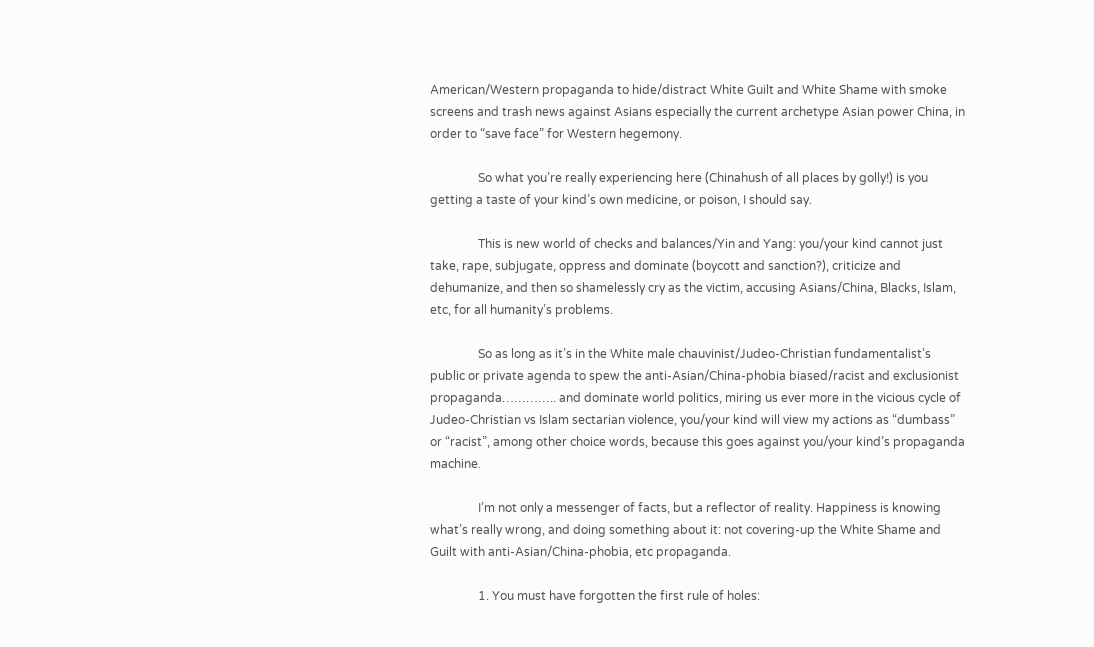American/Western propaganda to hide/distract White Guilt and White Shame with smoke screens and trash news against Asians especially the current archetype Asian power China, in order to “save face” for Western hegemony.

                So what you’re really experiencing here (Chinahush of all places by golly!) is you getting a taste of your kind’s own medicine, or poison, I should say.

                This is new world of checks and balances/Yin and Yang: you/your kind cannot just take, rape, subjugate, oppress and dominate (boycott and sanction?), criticize and dehumanize, and then so shamelessly cry as the victim, accusing Asians/China, Blacks, Islam, etc, for all humanity’s problems.

                So as long as it’s in the White male chauvinist/Judeo-Christian fundamentalist’s public or private agenda to spew the anti-Asian/China-phobia biased/racist and exclusionist propaganda………….. and dominate world politics, miring us ever more in the vicious cycle of Judeo-Christian vs Islam sectarian violence, you/your kind will view my actions as “dumbass” or “racist”, among other choice words, because this goes against you/your kind’s propaganda machine.

                I’m not only a messenger of facts, but a reflector of reality. Happiness is knowing what’s really wrong, and doing something about it: not covering-up the White Shame and Guilt with anti-Asian/China-phobia, etc propaganda.

                1. You must have forgotten the first rule of holes: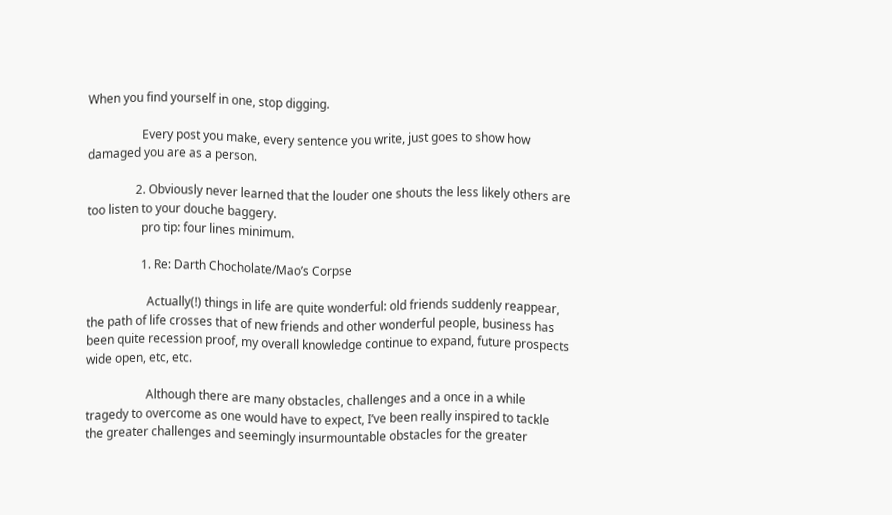When you find yourself in one, stop digging.

                  Every post you make, every sentence you write, just goes to show how damaged you are as a person.

                2. Obviously never learned that the louder one shouts the less likely others are too listen to your douche baggery.
                  pro tip: four lines minimum.

                  1. Re: Darth Chocholate/Mao’s Corpse

                    Actually(!) things in life are quite wonderful: old friends suddenly reappear, the path of life crosses that of new friends and other wonderful people, business has been quite recession proof, my overall knowledge continue to expand, future prospects wide open, etc, etc.

                    Although there are many obstacles, challenges and a once in a while tragedy to overcome as one would have to expect, I’ve been really inspired to tackle the greater challenges and seemingly insurmountable obstacles for the greater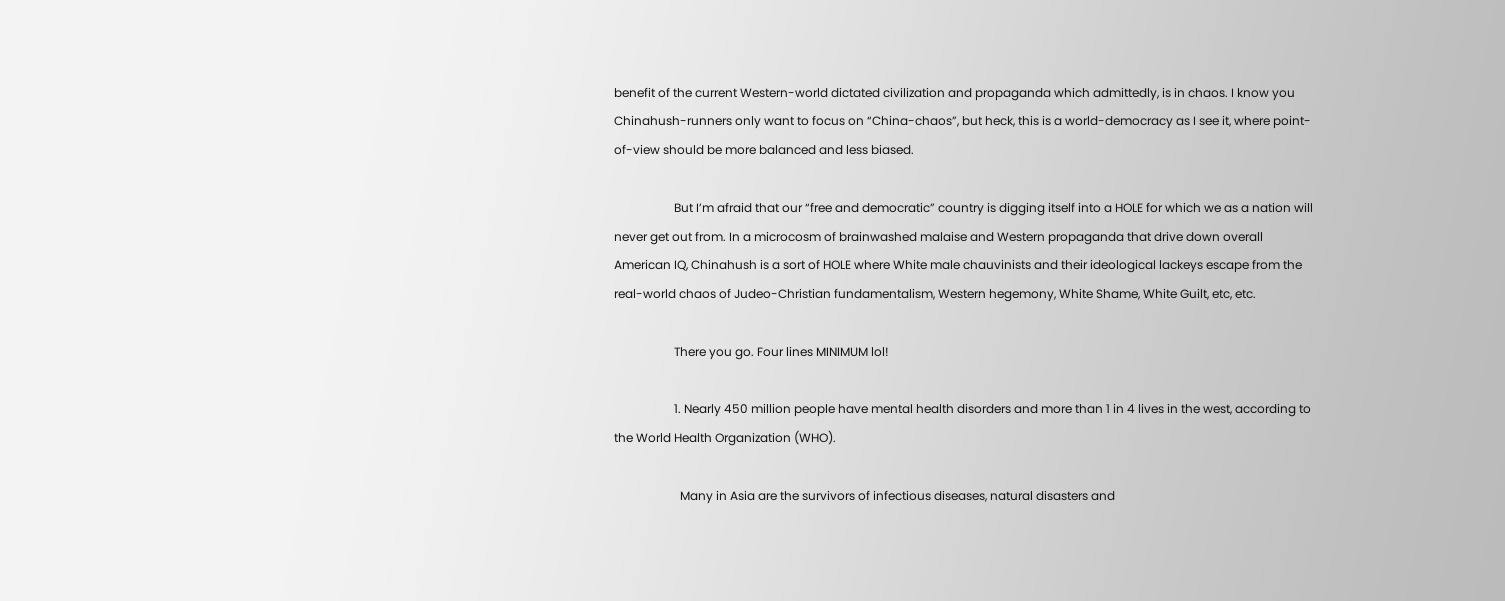benefit of the current Western-world dictated civilization and propaganda which admittedly, is in chaos. I know you Chinahush-runners only want to focus on “China-chaos”, but heck, this is a world-democracy as I see it, where point-of-view should be more balanced and less biased.

                    But I’m afraid that our “free and democratic” country is digging itself into a HOLE for which we as a nation will never get out from. In a microcosm of brainwashed malaise and Western propaganda that drive down overall American IQ, Chinahush is a sort of HOLE where White male chauvinists and their ideological lackeys escape from the real-world chaos of Judeo-Christian fundamentalism, Western hegemony, White Shame, White Guilt, etc, etc.

                    There you go. Four lines MINIMUM lol!

                    1. Nearly 450 million people have mental health disorders and more than 1 in 4 lives in the west, according to the World Health Organization (WHO).

                      Many in Asia are the survivors of infectious diseases, natural disasters and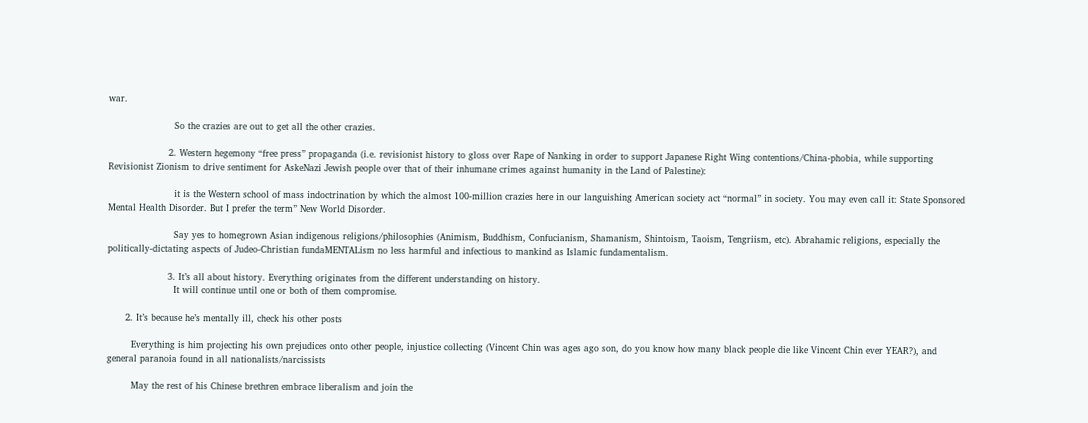war.

                      So the crazies are out to get all the other crazies.

                    2. Western hegemony “free press” propaganda (i.e. revisionist history to gloss over Rape of Nanking in order to support Japanese Right Wing contentions/China-phobia, while supporting Revisionist Zionism to drive sentiment for AskeNazi Jewish people over that of their inhumane crimes against humanity in the Land of Palestine):

                      it is the Western school of mass indoctrination by which the almost 100-million crazies here in our languishing American society act “normal” in society. You may even call it: State Sponsored Mental Health Disorder. But I prefer the term” New World Disorder.

                      Say yes to homegrown Asian indigenous religions/philosophies (Animism, Buddhism, Confucianism, Shamanism, Shintoism, Taoism, Tengriism, etc). Abrahamic religions, especially the politically-dictating aspects of Judeo-Christian fundaMENTALism no less harmful and infectious to mankind as Islamic fundamentalism.

                    3. It’s all about history. Everything originates from the different understanding on history.
                      It will continue until one or both of them compromise.

      2. It’s because he’s mentally ill, check his other posts

        Everything is him projecting his own prejudices onto other people, injustice collecting (Vincent Chin was ages ago son, do you know how many black people die like Vincent Chin ever YEAR?), and general paranoia found in all nationalists/narcissists

        May the rest of his Chinese brethren embrace liberalism and join the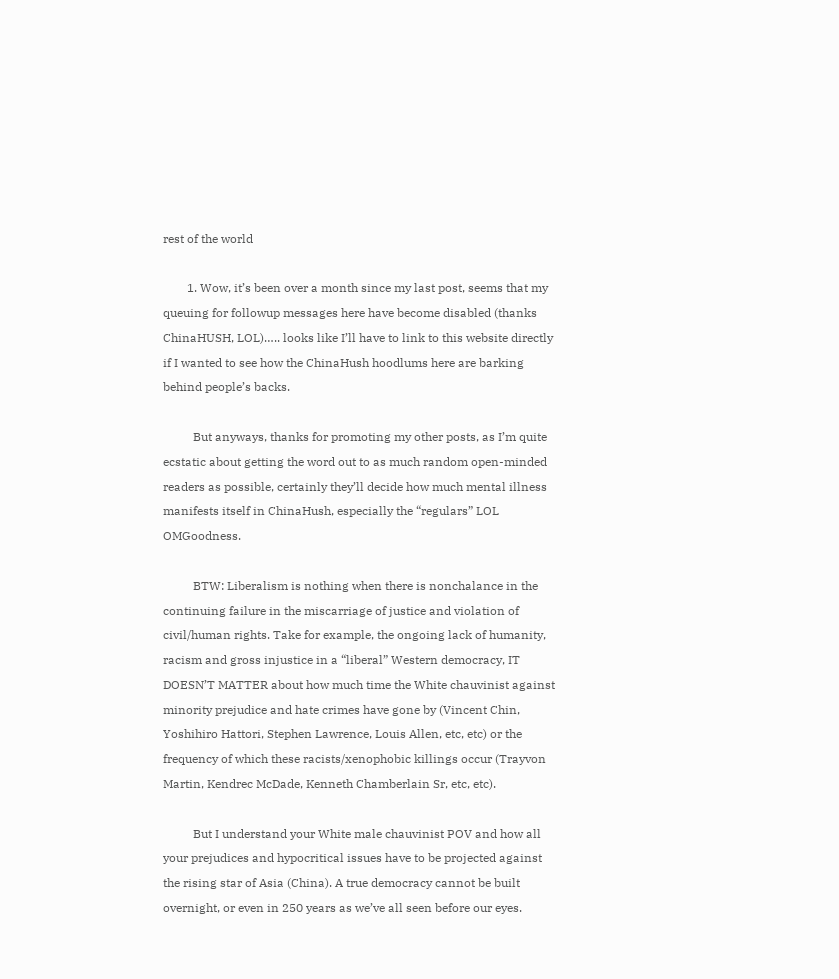rest of the world

        1. Wow, it’s been over a month since my last post, seems that my queuing for followup messages here have become disabled (thanks ChinaHUSH, LOL)….. looks like I’ll have to link to this website directly if I wanted to see how the ChinaHush hoodlums here are barking behind people’s backs.

          But anyways, thanks for promoting my other posts, as I’m quite ecstatic about getting the word out to as much random open-minded readers as possible, certainly they’ll decide how much mental illness manifests itself in ChinaHush, especially the “regulars” LOL OMGoodness.

          BTW: Liberalism is nothing when there is nonchalance in the continuing failure in the miscarriage of justice and violation of civil/human rights. Take for example, the ongoing lack of humanity, racism and gross injustice in a “liberal” Western democracy, IT DOESN’T MATTER about how much time the White chauvinist against minority prejudice and hate crimes have gone by (Vincent Chin, Yoshihiro Hattori, Stephen Lawrence, Louis Allen, etc, etc) or the frequency of which these racists/xenophobic killings occur (Trayvon Martin, Kendrec McDade, Kenneth Chamberlain Sr, etc, etc).

          But I understand your White male chauvinist POV and how all your prejudices and hypocritical issues have to be projected against the rising star of Asia (China). A true democracy cannot be built overnight, or even in 250 years as we’ve all seen before our eyes.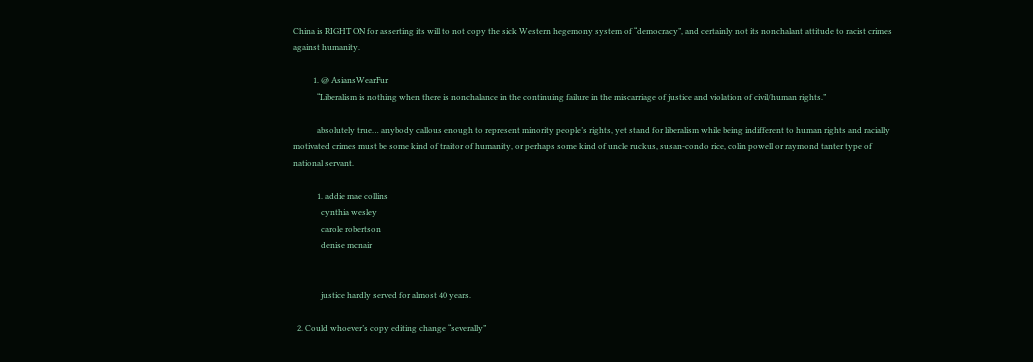China is RIGHT ON for asserting its will to not copy the sick Western hegemony system of “democracy”, and certainly not its nonchalant attitude to racist crimes against humanity.

          1. @ AsiansWearFur
            “Liberalism is nothing when there is nonchalance in the continuing failure in the miscarriage of justice and violation of civil/human rights.”

            absolutely true… anybody callous enough to represent minority people’s rights, yet stand for liberalism while being indifferent to human rights and racially motivated crimes must be some kind of traitor of humanity, or perhaps some kind of uncle ruckus, susan-condo rice, colin powell or raymond tanter type of national servant.

            1. addie mae collins
              cynthia wesley
              carole robertson
              denise mcnair


              justice hardly served for almost 40 years.

  2. Could whoever’s copy editing change “severally”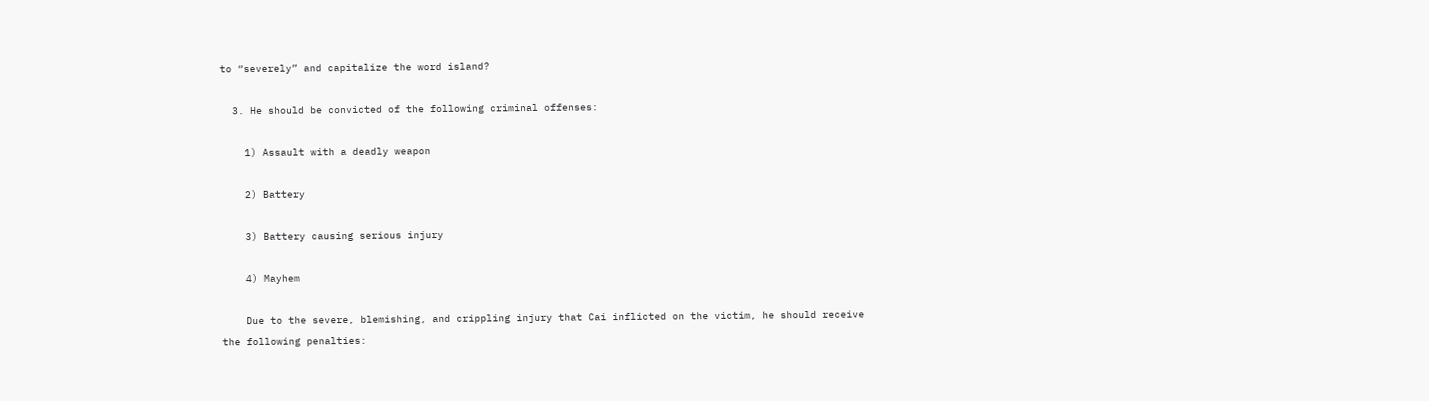to “severely” and capitalize the word island?

  3. He should be convicted of the following criminal offenses:

    1) Assault with a deadly weapon

    2) Battery

    3) Battery causing serious injury

    4) Mayhem

    Due to the severe, blemishing, and crippling injury that Cai inflicted on the victim, he should receive the following penalties: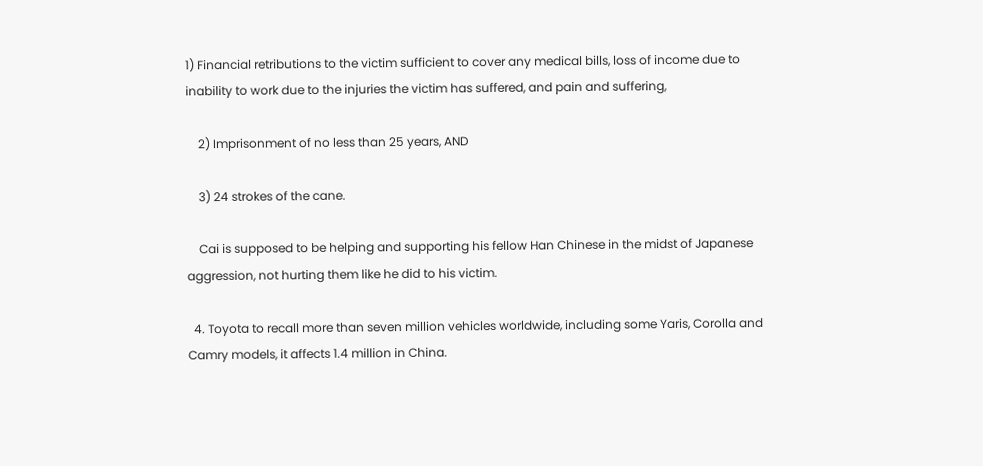1) Financial retributions to the victim sufficient to cover any medical bills, loss of income due to inability to work due to the injuries the victim has suffered, and pain and suffering,

    2) Imprisonment of no less than 25 years, AND

    3) 24 strokes of the cane.

    Cai is supposed to be helping and supporting his fellow Han Chinese in the midst of Japanese aggression, not hurting them like he did to his victim.

  4. Toyota to recall more than seven million vehicles worldwide, including some Yaris, Corolla and Camry models, it affects 1.4 million in China.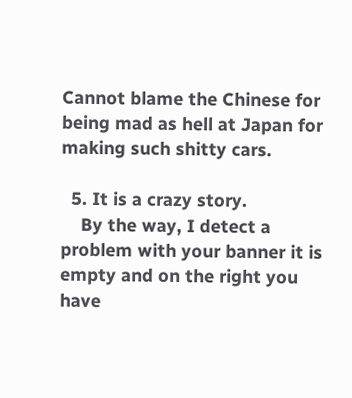Cannot blame the Chinese for being mad as hell at Japan for making such shitty cars.

  5. It is a crazy story.
    By the way, I detect a problem with your banner it is empty and on the right you have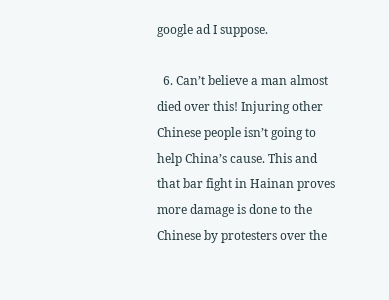google ad I suppose.

  6. Can’t believe a man almost died over this! Injuring other Chinese people isn’t going to help China’s cause. This and that bar fight in Hainan proves more damage is done to the Chinese by protesters over the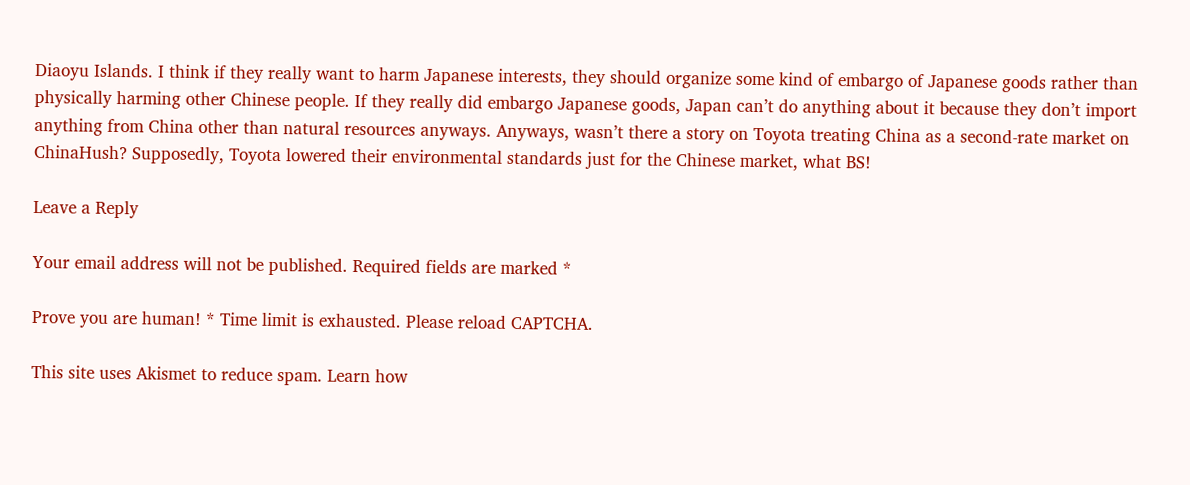Diaoyu Islands. I think if they really want to harm Japanese interests, they should organize some kind of embargo of Japanese goods rather than physically harming other Chinese people. If they really did embargo Japanese goods, Japan can’t do anything about it because they don’t import anything from China other than natural resources anyways. Anyways, wasn’t there a story on Toyota treating China as a second-rate market on ChinaHush? Supposedly, Toyota lowered their environmental standards just for the Chinese market, what BS!

Leave a Reply

Your email address will not be published. Required fields are marked *

Prove you are human! * Time limit is exhausted. Please reload CAPTCHA.

This site uses Akismet to reduce spam. Learn how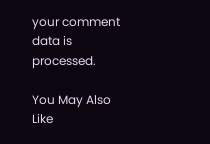your comment data is processed.

You May Also Like